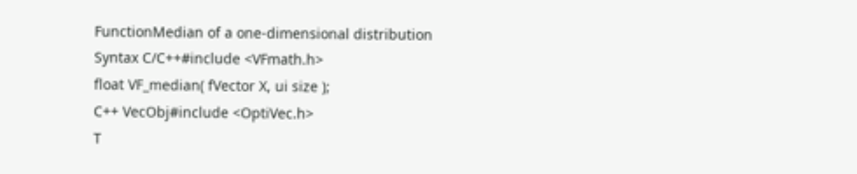FunctionMedian of a one-dimensional distribution
Syntax C/C++#include <VFmath.h>
float VF_median( fVector X, ui size );
C++ VecObj#include <OptiVec.h>
T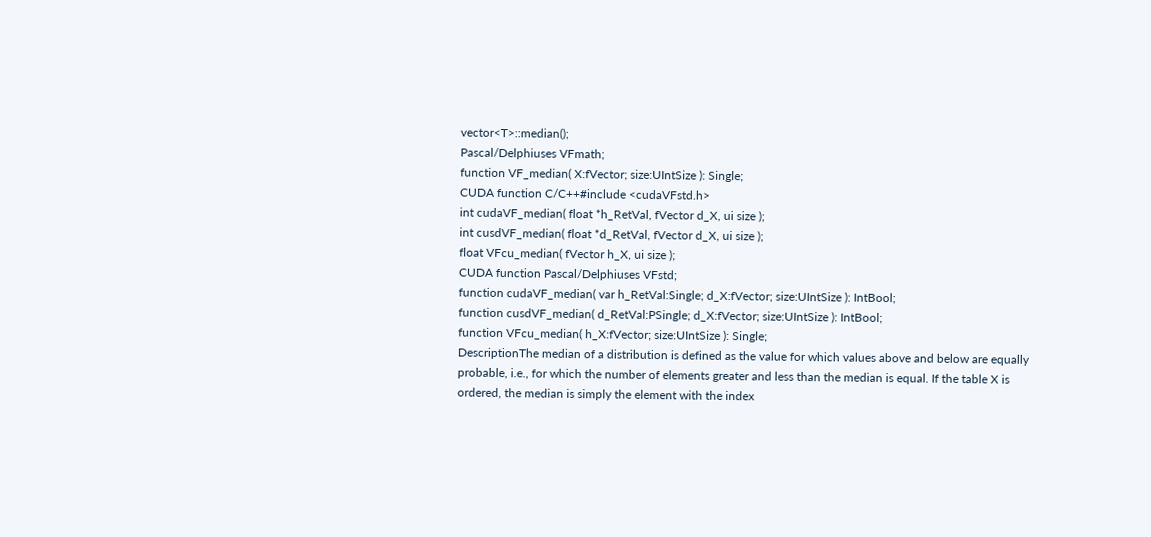vector<T>::median();
Pascal/Delphiuses VFmath;
function VF_median( X:fVector; size:UIntSize ): Single;
CUDA function C/C++#include <cudaVFstd.h>
int cudaVF_median( float *h_RetVal, fVector d_X, ui size );
int cusdVF_median( float *d_RetVal, fVector d_X, ui size );
float VFcu_median( fVector h_X, ui size );
CUDA function Pascal/Delphiuses VFstd;
function cudaVF_median( var h_RetVal:Single; d_X:fVector; size:UIntSize ): IntBool;
function cusdVF_median( d_RetVal:PSingle; d_X:fVector; size:UIntSize ): IntBool;
function VFcu_median( h_X:fVector; size:UIntSize ): Single;
DescriptionThe median of a distribution is defined as the value for which values above and below are equally probable, i.e., for which the number of elements greater and less than the median is equal. If the table X is ordered, the median is simply the element with the index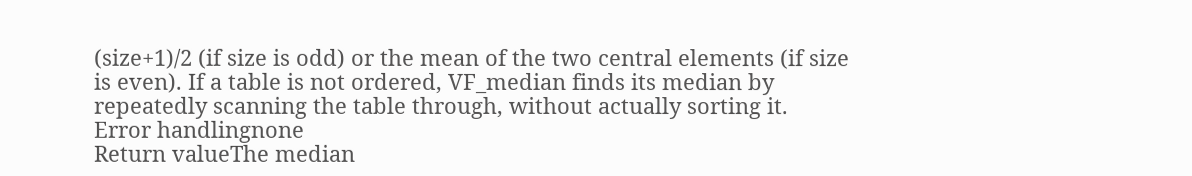(size+1)/2 (if size is odd) or the mean of the two central elements (if size is even). If a table is not ordered, VF_median finds its median by repeatedly scanning the table through, without actually sorting it.
Error handlingnone
Return valueThe median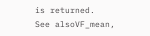is returned.
See alsoVF_mean,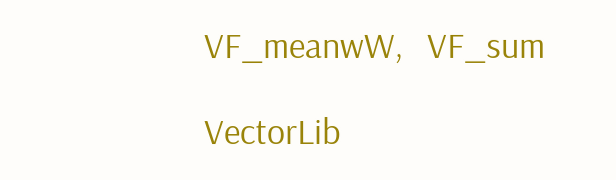VF_meanwW,   VF_sum

VectorLib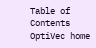Table of Contents  OptiVec home